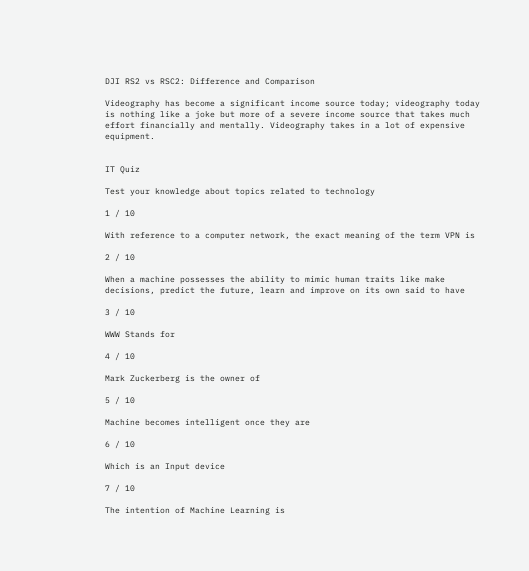DJI RS2 vs RSC2: Difference and Comparison

Videography has become a significant income source today; videography today is nothing like a joke but more of a severe income source that takes much effort financially and mentally. Videography takes in a lot of expensive equipment.


IT Quiz

Test your knowledge about topics related to technology

1 / 10

With reference to a computer network, the exact meaning of the term VPN is

2 / 10

When a machine possesses the ability to mimic human traits like make decisions, predict the future, learn and improve on its own said to have

3 / 10

WWW Stands for

4 / 10

Mark Zuckerberg is the owner of

5 / 10

Machine becomes intelligent once they are

6 / 10

Which is an Input device

7 / 10

The intention of Machine Learning is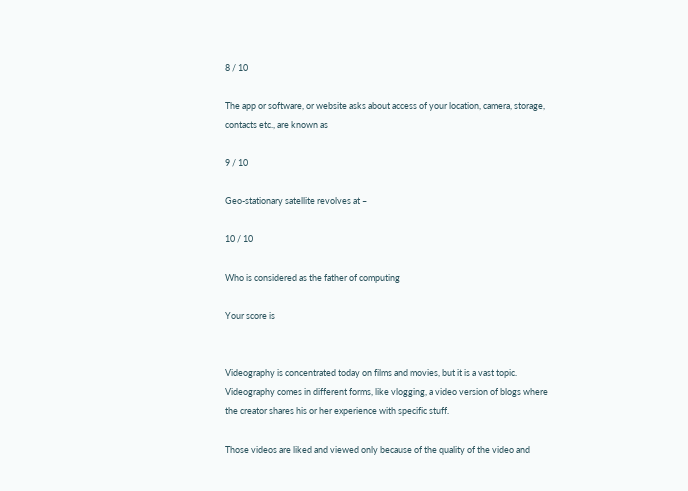8 / 10

The app or software, or website asks about access of your location, camera, storage, contacts etc., are known as

9 / 10

Geo-stationary satellite revolves at –

10 / 10

Who is considered as the father of computing

Your score is


Videography is concentrated today on films and movies, but it is a vast topic. Videography comes in different forms, like vlogging, a video version of blogs where the creator shares his or her experience with specific stuff.

Those videos are liked and viewed only because of the quality of the video and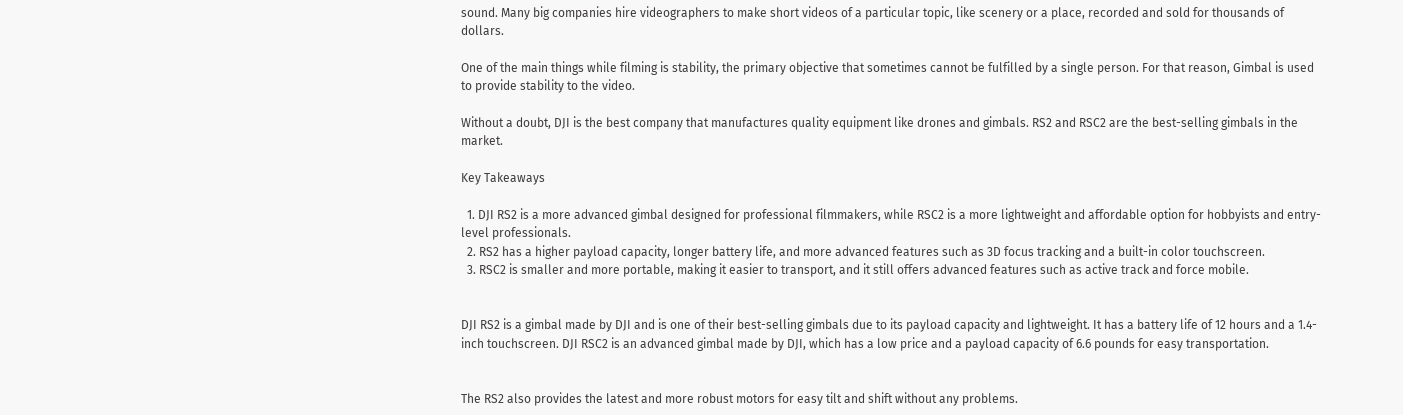sound. Many big companies hire videographers to make short videos of a particular topic, like scenery or a place, recorded and sold for thousands of dollars.

One of the main things while filming is stability, the primary objective that sometimes cannot be fulfilled by a single person. For that reason, Gimbal is used to provide stability to the video.

Without a doubt, DJI is the best company that manufactures quality equipment like drones and gimbals. RS2 and RSC2 are the best-selling gimbals in the market.

Key Takeaways

  1. DJI RS2 is a more advanced gimbal designed for professional filmmakers, while RSC2 is a more lightweight and affordable option for hobbyists and entry-level professionals.
  2. RS2 has a higher payload capacity, longer battery life, and more advanced features such as 3D focus tracking and a built-in color touchscreen.
  3. RSC2 is smaller and more portable, making it easier to transport, and it still offers advanced features such as active track and force mobile.


DJI RS2 is a gimbal made by DJI and is one of their best-selling gimbals due to its payload capacity and lightweight. It has a battery life of 12 hours and a 1.4-inch touchscreen. DJI RSC2 is an advanced gimbal made by DJI, which has a low price and a payload capacity of 6.6 pounds for easy transportation.


The RS2 also provides the latest and more robust motors for easy tilt and shift without any problems.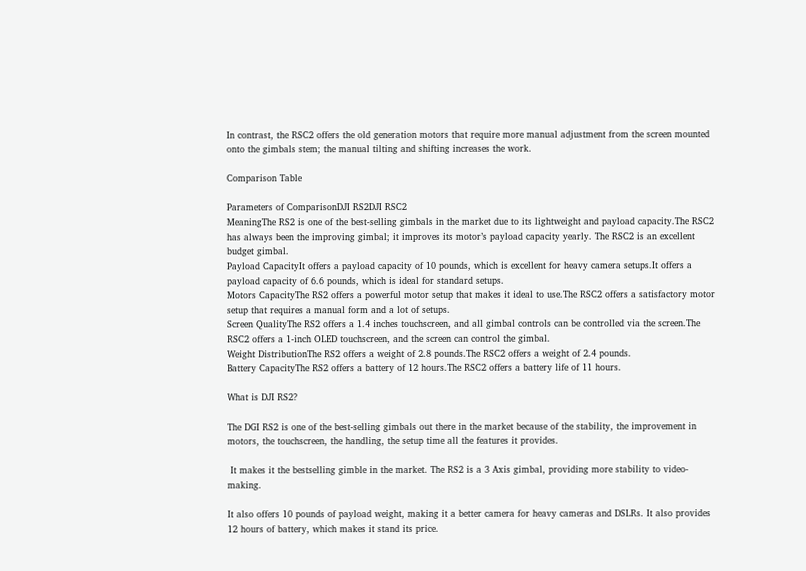In contrast, the RSC2 offers the old generation motors that require more manual adjustment from the screen mounted onto the gimbals stem; the manual tilting and shifting increases the work.

Comparison Table

Parameters of ComparisonDJI RS2DJI RSC2
MeaningThe RS2 is one of the best-selling gimbals in the market due to its lightweight and payload capacity.The RSC2 has always been the improving gimbal; it improves its motor’s payload capacity yearly. The RSC2 is an excellent budget gimbal.
Payload CapacityIt offers a payload capacity of 10 pounds, which is excellent for heavy camera setups.It offers a payload capacity of 6.6 pounds, which is ideal for standard setups.
Motors CapacityThe RS2 offers a powerful motor setup that makes it ideal to use.The RSC2 offers a satisfactory motor setup that requires a manual form and a lot of setups.
Screen QualityThe RS2 offers a 1.4 inches touchscreen, and all gimbal controls can be controlled via the screen.The RSC2 offers a 1-inch OLED touchscreen, and the screen can control the gimbal.
Weight DistributionThe RS2 offers a weight of 2.8 pounds.The RSC2 offers a weight of 2.4 pounds.
Battery CapacityThe RS2 offers a battery of 12 hours.The RSC2 offers a battery life of 11 hours.

What is DJI RS2?

The DGI RS2 is one of the best-selling gimbals out there in the market because of the stability, the improvement in motors, the touchscreen, the handling, the setup time all the features it provides.

 It makes it the bestselling gimble in the market. The RS2 is a 3 Axis gimbal, providing more stability to video-making.

It also offers 10 pounds of payload weight, making it a better camera for heavy cameras and DSLRs. It also provides 12 hours of battery, which makes it stand its price.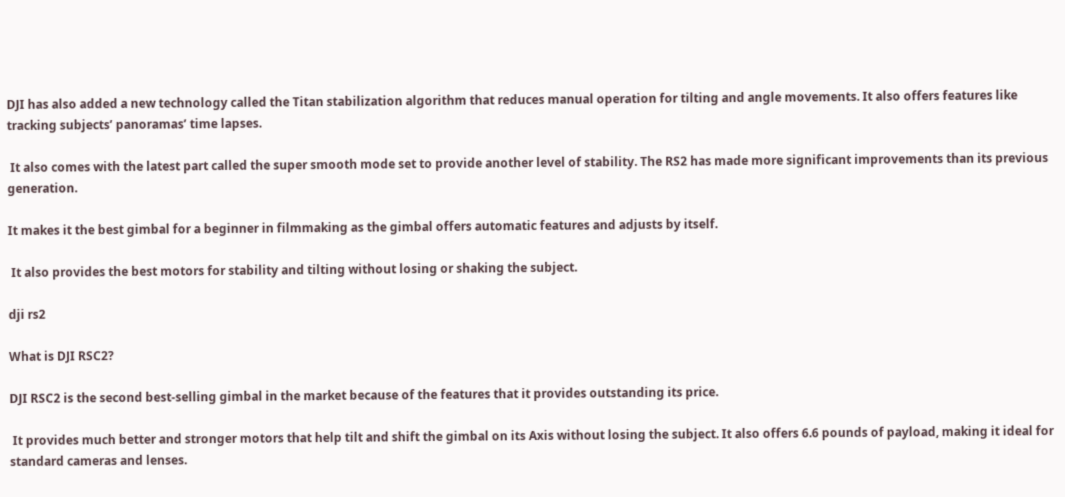DJI has also added a new technology called the Titan stabilization algorithm that reduces manual operation for tilting and angle movements. It also offers features like tracking subjects’ panoramas’ time lapses.

 It also comes with the latest part called the super smooth mode set to provide another level of stability. The RS2 has made more significant improvements than its previous generation.

It makes it the best gimbal for a beginner in filmmaking as the gimbal offers automatic features and adjusts by itself.

 It also provides the best motors for stability and tilting without losing or shaking the subject.

dji rs2

What is DJI RSC2?

DJI RSC2 is the second best-selling gimbal in the market because of the features that it provides outstanding its price.

 It provides much better and stronger motors that help tilt and shift the gimbal on its Axis without losing the subject. It also offers 6.6 pounds of payload, making it ideal for standard cameras and lenses.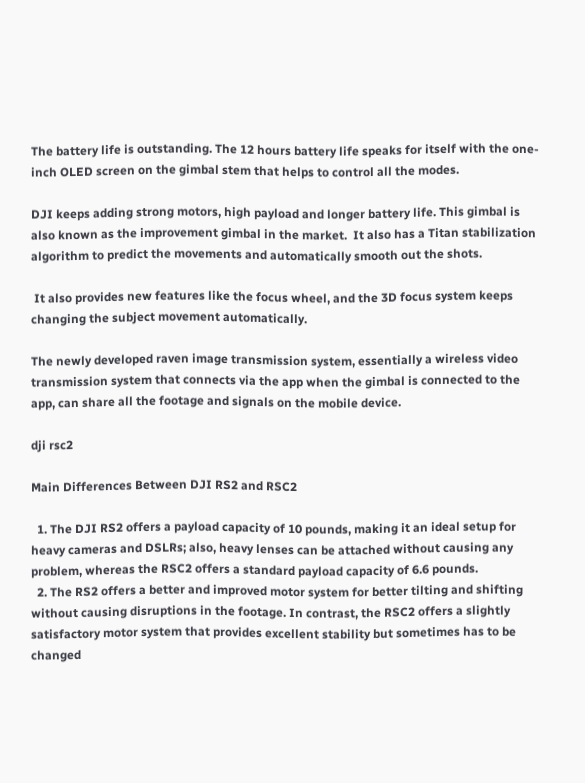The battery life is outstanding. The 12 hours battery life speaks for itself with the one-inch OLED screen on the gimbal stem that helps to control all the modes.

DJI keeps adding strong motors, high payload and longer battery life. This gimbal is also known as the improvement gimbal in the market.  It also has a Titan stabilization algorithm to predict the movements and automatically smooth out the shots.

 It also provides new features like the focus wheel, and the 3D focus system keeps changing the subject movement automatically.

The newly developed raven image transmission system, essentially a wireless video transmission system that connects via the app when the gimbal is connected to the app, can share all the footage and signals on the mobile device.

dji rsc2

Main Differences Between DJI RS2 and RSC2

  1. The DJI RS2 offers a payload capacity of 10 pounds, making it an ideal setup for heavy cameras and DSLRs; also, heavy lenses can be attached without causing any problem, whereas the RSC2 offers a standard payload capacity of 6.6 pounds.
  2. The RS2 offers a better and improved motor system for better tilting and shifting without causing disruptions in the footage. In contrast, the RSC2 offers a slightly satisfactory motor system that provides excellent stability but sometimes has to be changed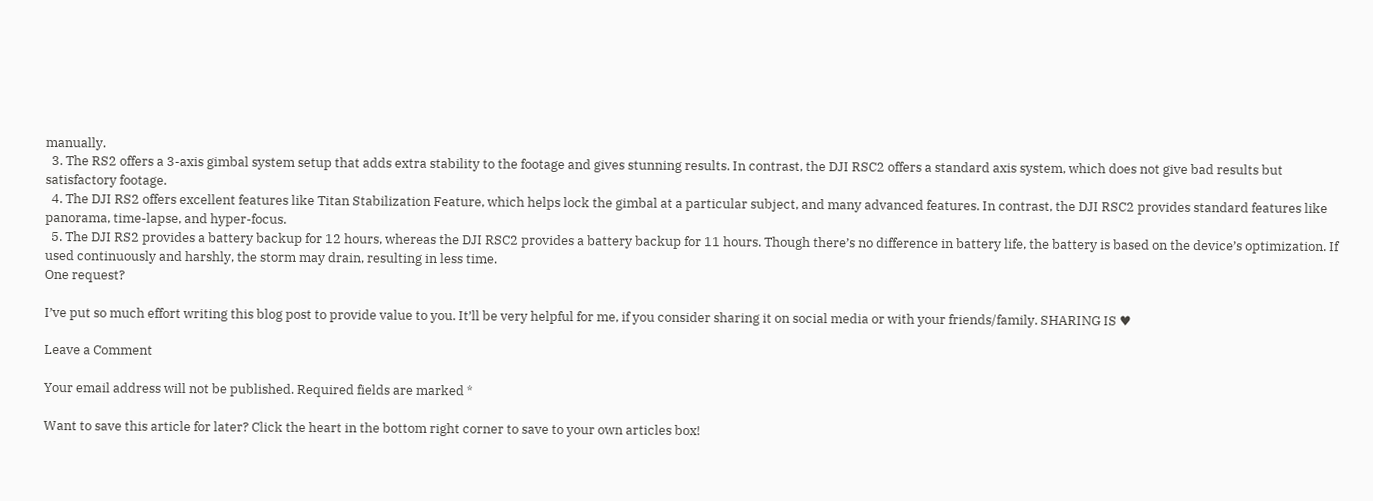manually.
  3. The RS2 offers a 3-axis gimbal system setup that adds extra stability to the footage and gives stunning results. In contrast, the DJI RSC2 offers a standard axis system, which does not give bad results but satisfactory footage.
  4. The DJI RS2 offers excellent features like Titan Stabilization Feature, which helps lock the gimbal at a particular subject, and many advanced features. In contrast, the DJI RSC2 provides standard features like panorama, time-lapse, and hyper-focus.
  5. The DJI RS2 provides a battery backup for 12 hours, whereas the DJI RSC2 provides a battery backup for 11 hours. Though there’s no difference in battery life, the battery is based on the device’s optimization. If used continuously and harshly, the storm may drain, resulting in less time.
One request?

I’ve put so much effort writing this blog post to provide value to you. It’ll be very helpful for me, if you consider sharing it on social media or with your friends/family. SHARING IS ♥

Leave a Comment

Your email address will not be published. Required fields are marked *

Want to save this article for later? Click the heart in the bottom right corner to save to your own articles box!